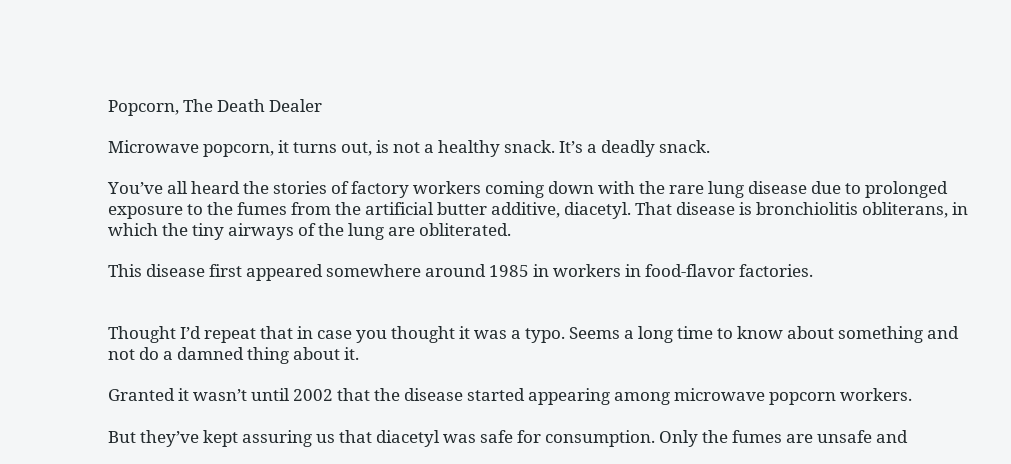Popcorn, The Death Dealer

Microwave popcorn, it turns out, is not a healthy snack. It’s a deadly snack.

You’ve all heard the stories of factory workers coming down with the rare lung disease due to prolonged exposure to the fumes from the artificial butter additive, diacetyl. That disease is bronchiolitis obliterans, in which the tiny airways of the lung are obliterated.

This disease first appeared somewhere around 1985 in workers in food-flavor factories.


Thought I’d repeat that in case you thought it was a typo. Seems a long time to know about something and not do a damned thing about it.

Granted it wasn’t until 2002 that the disease started appearing among microwave popcorn workers.

But they’ve kept assuring us that diacetyl was safe for consumption. Only the fumes are unsafe and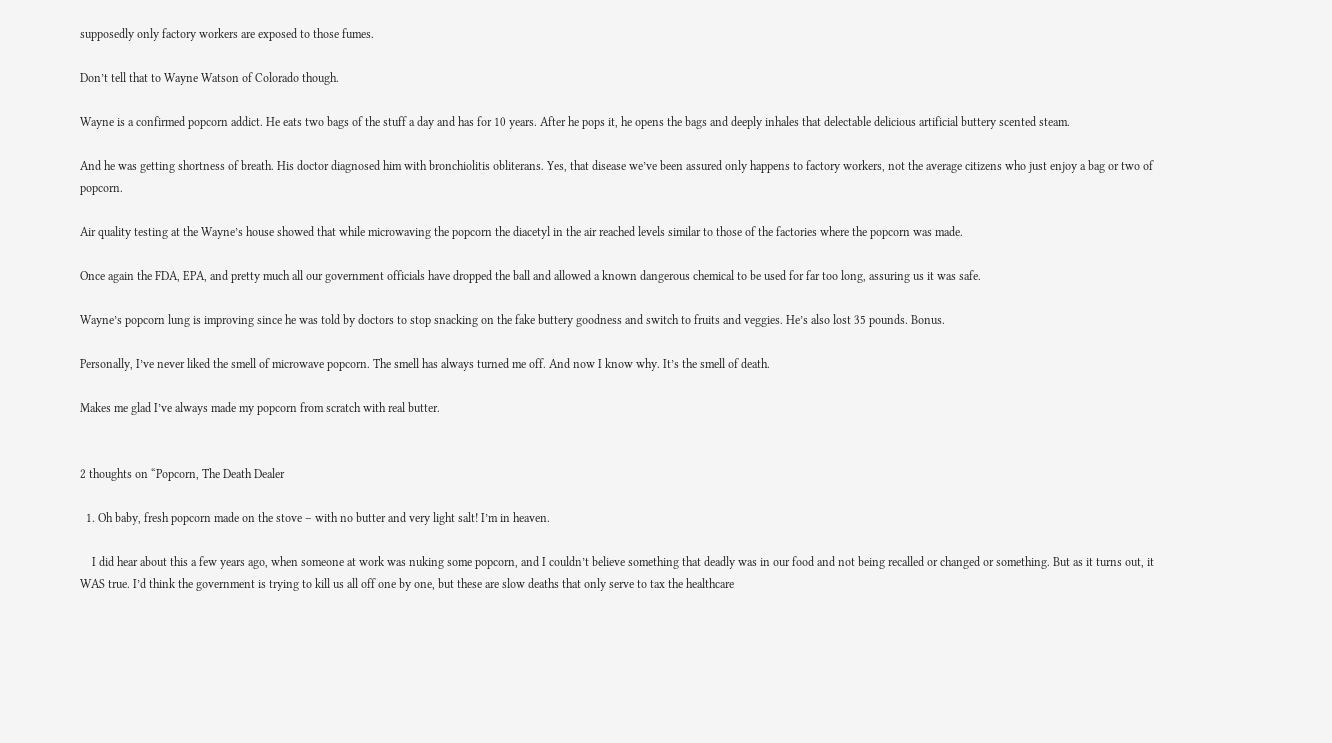supposedly only factory workers are exposed to those fumes.

Don’t tell that to Wayne Watson of Colorado though.

Wayne is a confirmed popcorn addict. He eats two bags of the stuff a day and has for 10 years. After he pops it, he opens the bags and deeply inhales that delectable delicious artificial buttery scented steam.

And he was getting shortness of breath. His doctor diagnosed him with bronchiolitis obliterans. Yes, that disease we’ve been assured only happens to factory workers, not the average citizens who just enjoy a bag or two of popcorn.

Air quality testing at the Wayne’s house showed that while microwaving the popcorn the diacetyl in the air reached levels similar to those of the factories where the popcorn was made.

Once again the FDA, EPA, and pretty much all our government officials have dropped the ball and allowed a known dangerous chemical to be used for far too long, assuring us it was safe.

Wayne’s popcorn lung is improving since he was told by doctors to stop snacking on the fake buttery goodness and switch to fruits and veggies. He’s also lost 35 pounds. Bonus.

Personally, I’ve never liked the smell of microwave popcorn. The smell has always turned me off. And now I know why. It’s the smell of death.

Makes me glad I’ve always made my popcorn from scratch with real butter.


2 thoughts on “Popcorn, The Death Dealer

  1. Oh baby, fresh popcorn made on the stove – with no butter and very light salt! I’m in heaven.

    I did hear about this a few years ago, when someone at work was nuking some popcorn, and I couldn’t believe something that deadly was in our food and not being recalled or changed or something. But as it turns out, it WAS true. I’d think the government is trying to kill us all off one by one, but these are slow deaths that only serve to tax the healthcare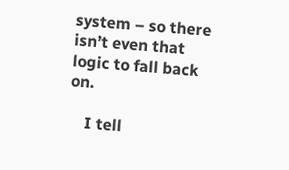system – so there isn’t even that logic to fall back on.

    I tell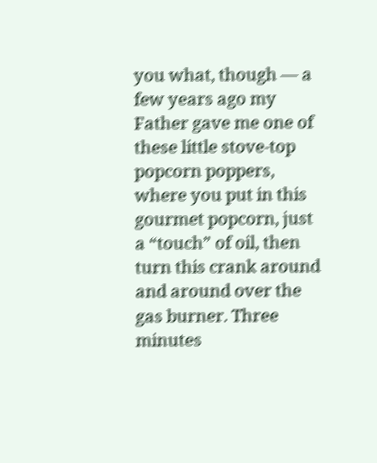you what, though — a few years ago my Father gave me one of these little stove-top popcorn poppers, where you put in this gourmet popcorn, just a “touch” of oil, then turn this crank around and around over the gas burner. Three minutes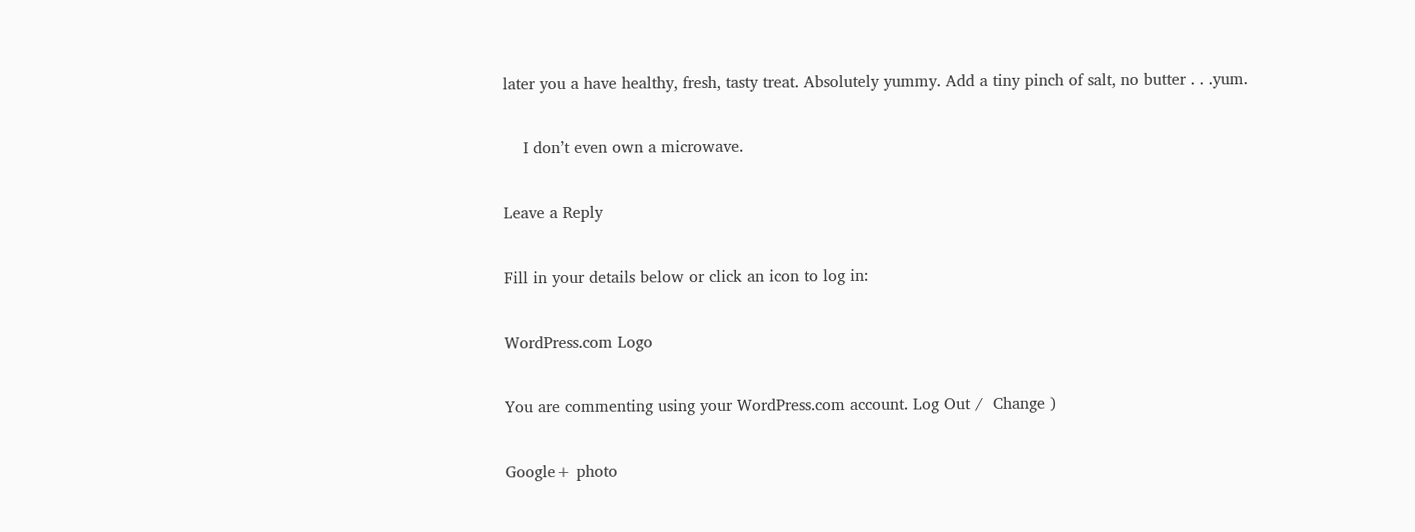later you a have healthy, fresh, tasty treat. Absolutely yummy. Add a tiny pinch of salt, no butter . . .yum.

    I don’t even own a microwave.

Leave a Reply

Fill in your details below or click an icon to log in:

WordPress.com Logo

You are commenting using your WordPress.com account. Log Out /  Change )

Google+ photo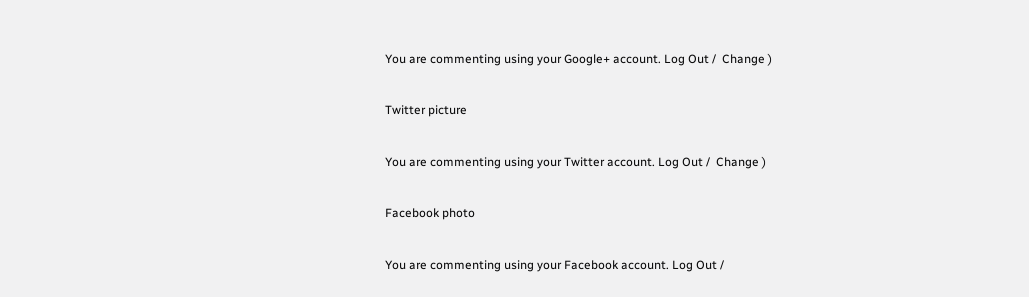You are commenting using your Google+ account. Log Out /  Change )

Twitter picture

You are commenting using your Twitter account. Log Out /  Change )

Facebook photo

You are commenting using your Facebook account. Log Out /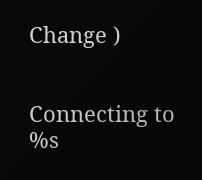Change )


Connecting to %s